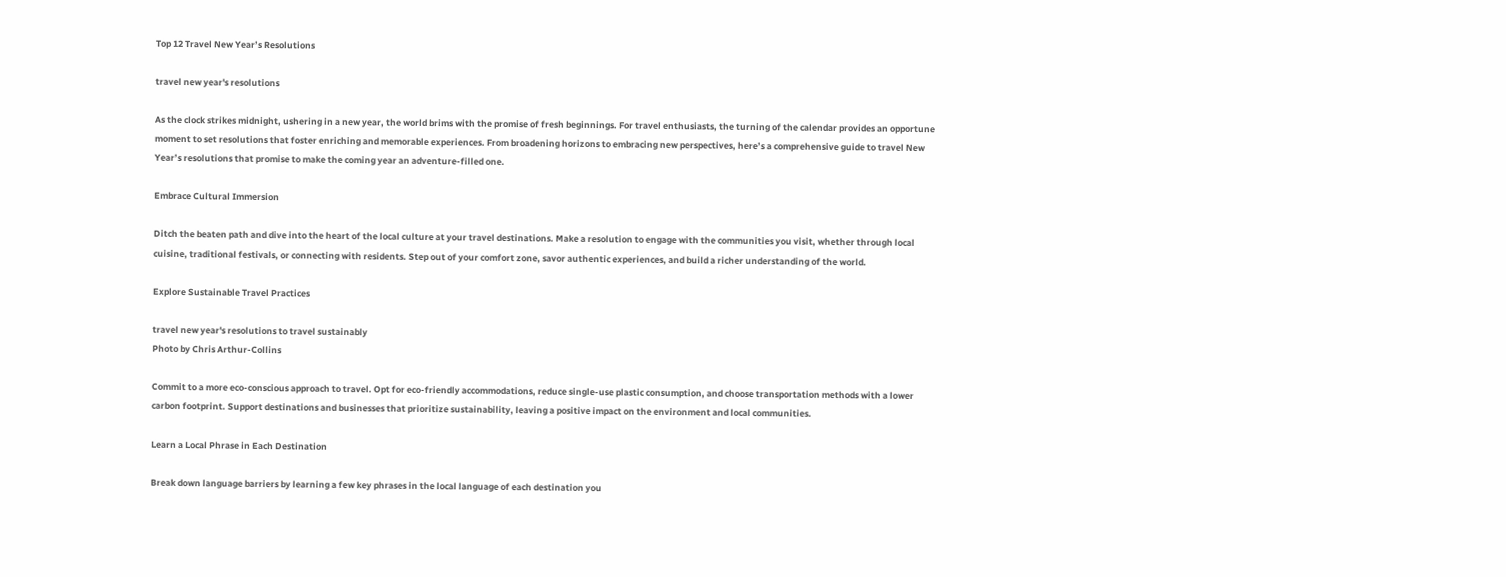Top 12 Travel New Year’s Resolutions

travel new year's resolutions

As the clock strikes midnight, ushering in a new year, the world brims with the promise of fresh beginnings. For travel enthusiasts, the turning of the calendar provides an opportune moment to set resolutions that foster enriching and memorable experiences. From broadening horizons to embracing new perspectives, here’s a comprehensive guide to travel New Year’s resolutions that promise to make the coming year an adventure-filled one.

Embrace Cultural Immersion

Ditch the beaten path and dive into the heart of the local culture at your travel destinations. Make a resolution to engage with the communities you visit, whether through local cuisine, traditional festivals, or connecting with residents. Step out of your comfort zone, savor authentic experiences, and build a richer understanding of the world.

Explore Sustainable Travel Practices

travel new year's resolutions to travel sustainably
Photo by Chris Arthur-Collins

Commit to a more eco-conscious approach to travel. Opt for eco-friendly accommodations, reduce single-use plastic consumption, and choose transportation methods with a lower carbon footprint. Support destinations and businesses that prioritize sustainability, leaving a positive impact on the environment and local communities.

Learn a Local Phrase in Each Destination

Break down language barriers by learning a few key phrases in the local language of each destination you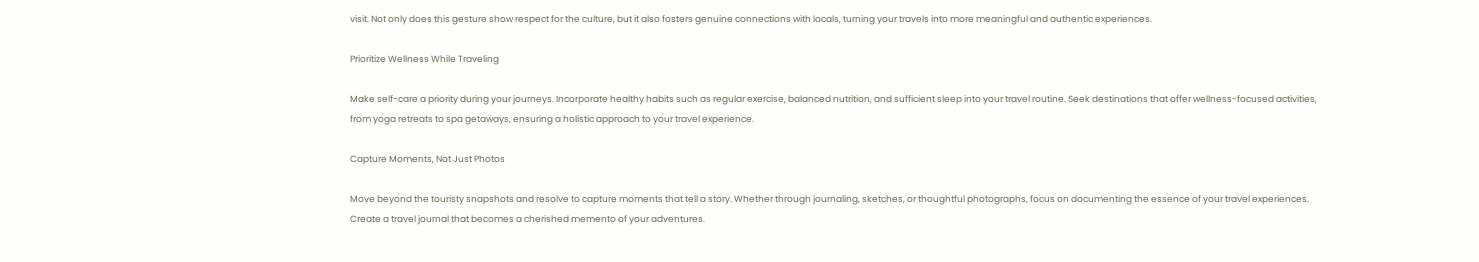visit. Not only does this gesture show respect for the culture, but it also fosters genuine connections with locals, turning your travels into more meaningful and authentic experiences.

Prioritize Wellness While Traveling

Make self-care a priority during your journeys. Incorporate healthy habits such as regular exercise, balanced nutrition, and sufficient sleep into your travel routine. Seek destinations that offer wellness-focused activities, from yoga retreats to spa getaways, ensuring a holistic approach to your travel experience.

Capture Moments, Not Just Photos

Move beyond the touristy snapshots and resolve to capture moments that tell a story. Whether through journaling, sketches, or thoughtful photographs, focus on documenting the essence of your travel experiences. Create a travel journal that becomes a cherished memento of your adventures.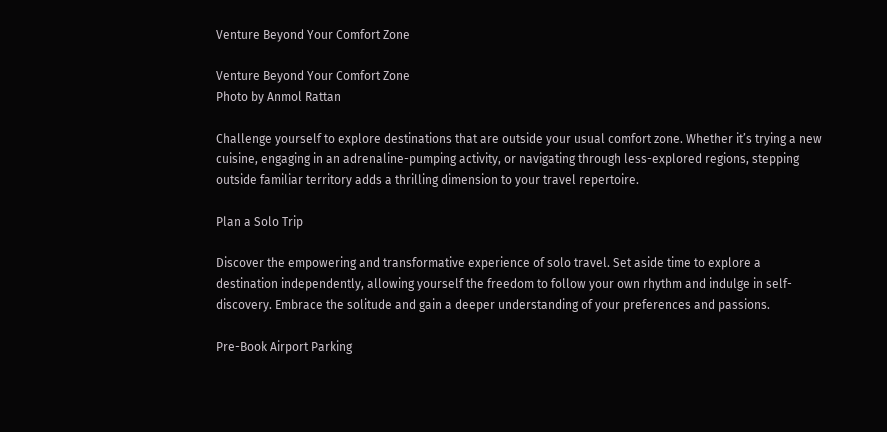Venture Beyond Your Comfort Zone

Venture Beyond Your Comfort Zone
Photo by Anmol Rattan

Challenge yourself to explore destinations that are outside your usual comfort zone. Whether it’s trying a new cuisine, engaging in an adrenaline-pumping activity, or navigating through less-explored regions, stepping outside familiar territory adds a thrilling dimension to your travel repertoire.

Plan a Solo Trip

Discover the empowering and transformative experience of solo travel. Set aside time to explore a destination independently, allowing yourself the freedom to follow your own rhythm and indulge in self-discovery. Embrace the solitude and gain a deeper understanding of your preferences and passions.

Pre-Book Airport Parking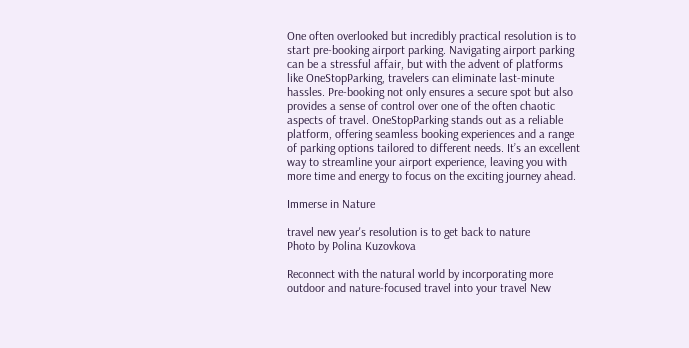One often overlooked but incredibly practical resolution is to start pre-booking airport parking. Navigating airport parking can be a stressful affair, but with the advent of platforms like OneStopParking, travelers can eliminate last-minute hassles. Pre-booking not only ensures a secure spot but also provides a sense of control over one of the often chaotic aspects of travel. OneStopParking stands out as a reliable platform, offering seamless booking experiences and a range of parking options tailored to different needs. It’s an excellent way to streamline your airport experience, leaving you with more time and energy to focus on the exciting journey ahead.

Immerse in Nature

travel new year's resolution is to get back to nature
Photo by Polina Kuzovkova

Reconnect with the natural world by incorporating more outdoor and nature-focused travel into your travel New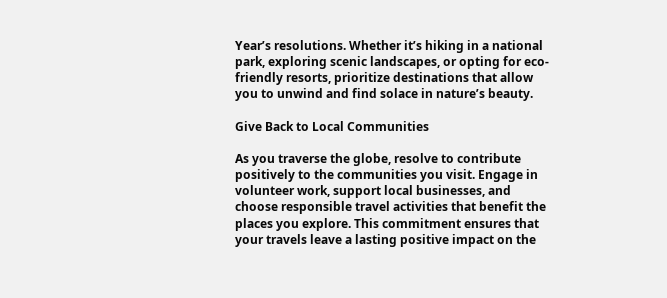Year’s resolutions. Whether it’s hiking in a national park, exploring scenic landscapes, or opting for eco-friendly resorts, prioritize destinations that allow you to unwind and find solace in nature’s beauty.

Give Back to Local Communities

As you traverse the globe, resolve to contribute positively to the communities you visit. Engage in volunteer work, support local businesses, and choose responsible travel activities that benefit the places you explore. This commitment ensures that your travels leave a lasting positive impact on the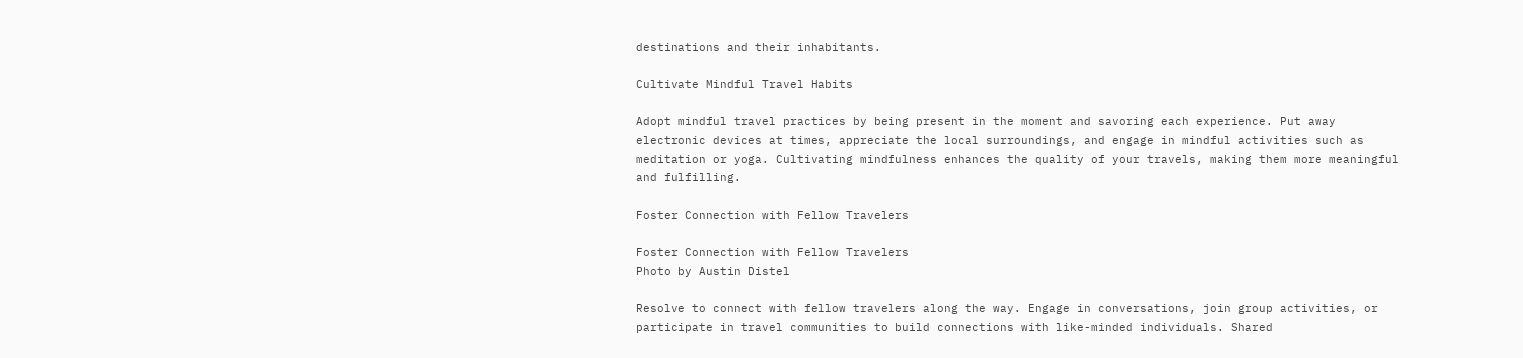destinations and their inhabitants.

Cultivate Mindful Travel Habits

Adopt mindful travel practices by being present in the moment and savoring each experience. Put away electronic devices at times, appreciate the local surroundings, and engage in mindful activities such as meditation or yoga. Cultivating mindfulness enhances the quality of your travels, making them more meaningful and fulfilling.

Foster Connection with Fellow Travelers

Foster Connection with Fellow Travelers
Photo by Austin Distel

Resolve to connect with fellow travelers along the way. Engage in conversations, join group activities, or participate in travel communities to build connections with like-minded individuals. Shared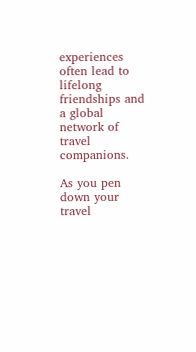experiences often lead to lifelong friendships and a global network of travel companions.

As you pen down your travel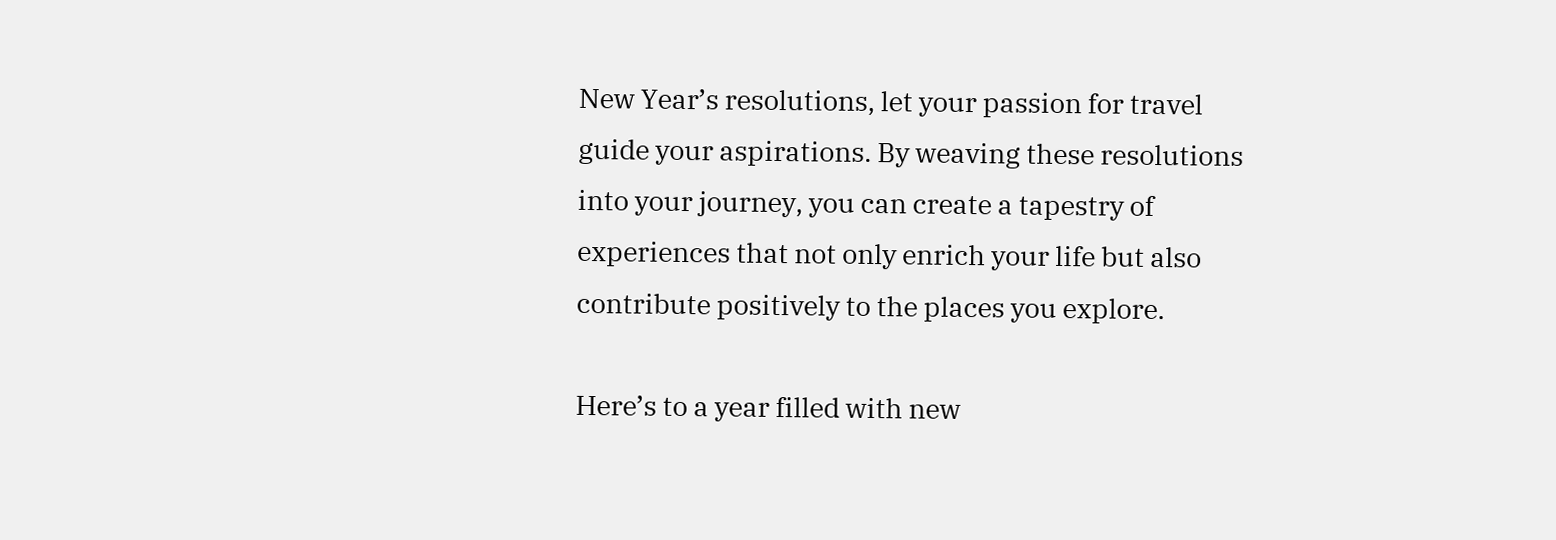New Year’s resolutions, let your passion for travel guide your aspirations. By weaving these resolutions into your journey, you can create a tapestry of experiences that not only enrich your life but also contribute positively to the places you explore.

Here’s to a year filled with new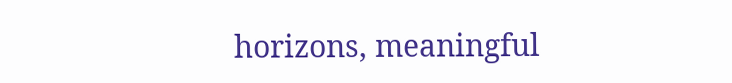horizons, meaningful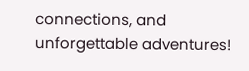connections, and unforgettable adventures!